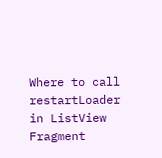Where to call restartLoader in ListView Fragment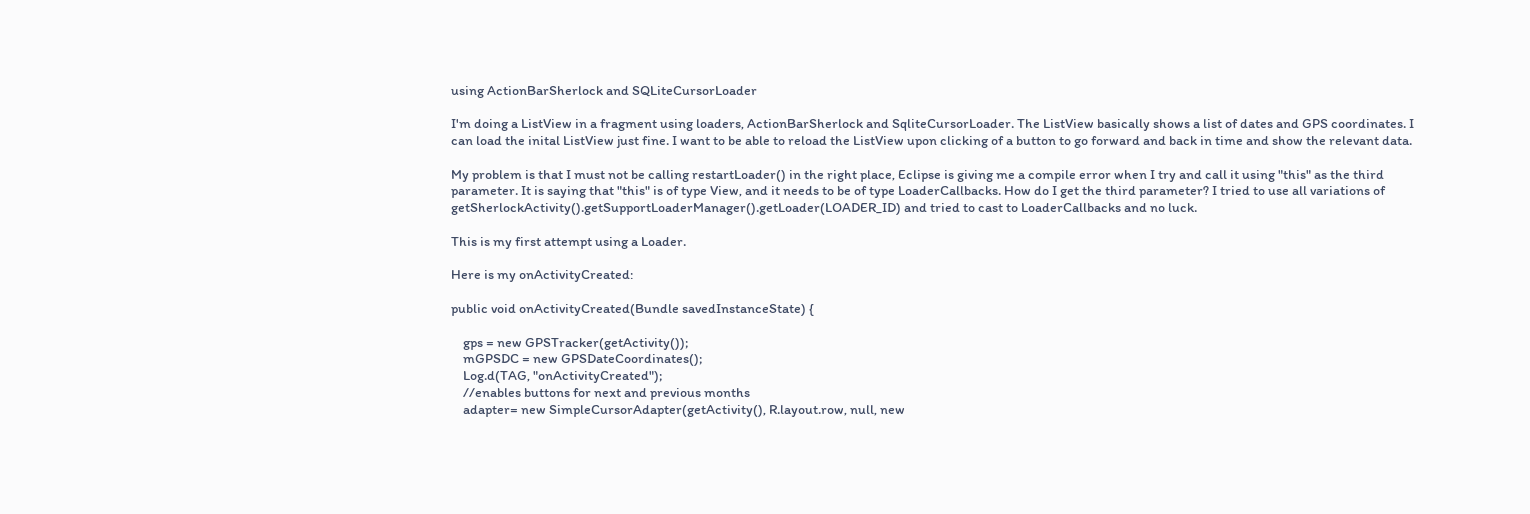using ActionBarSherlock and SQLiteCursorLoader

I'm doing a ListView in a fragment using loaders, ActionBarSherlock and SqliteCursorLoader. The ListView basically shows a list of dates and GPS coordinates. I can load the inital ListView just fine. I want to be able to reload the ListView upon clicking of a button to go forward and back in time and show the relevant data.

My problem is that I must not be calling restartLoader() in the right place, Eclipse is giving me a compile error when I try and call it using "this" as the third parameter. It is saying that "this" is of type View, and it needs to be of type LoaderCallbacks. How do I get the third parameter? I tried to use all variations of getSherlockActivity().getSupportLoaderManager().getLoader(LOADER_ID) and tried to cast to LoaderCallbacks and no luck.

This is my first attempt using a Loader.

Here is my onActivityCreated:

public void onActivityCreated(Bundle savedInstanceState) {

    gps = new GPSTracker(getActivity());
    mGPSDC = new GPSDateCoordinates();
    Log.d(TAG, "onActivityCreated");
    //enables buttons for next and previous months
    adapter= new SimpleCursorAdapter(getActivity(), R.layout.row, null, new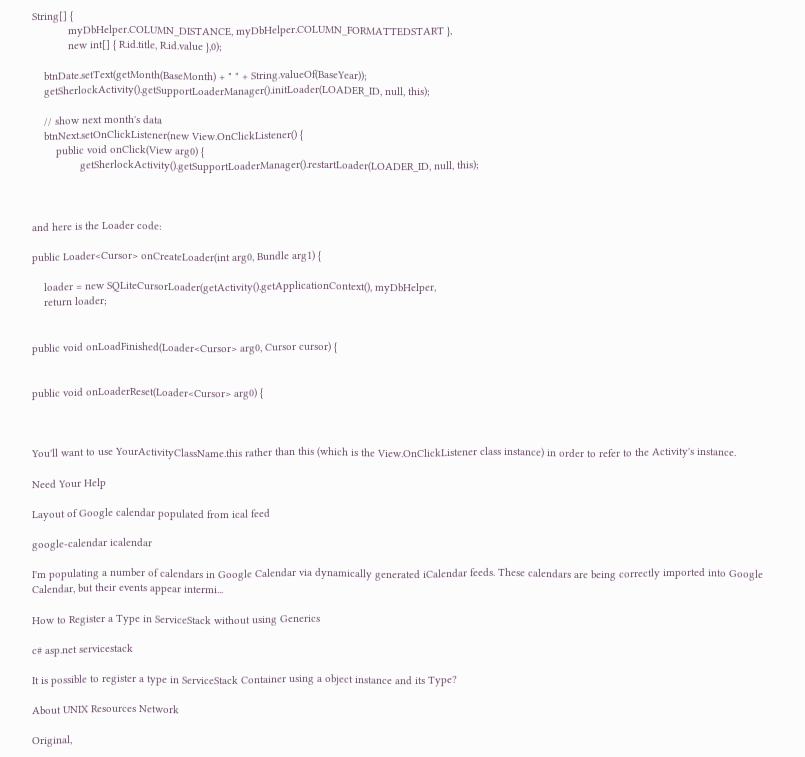String[] {
            myDbHelper.COLUMN_DISTANCE, myDbHelper.COLUMN_FORMATTEDSTART },
            new int[] { R.id.title, R.id.value },0);

    btnDate.setText(getMonth(BaseMonth) + " " + String.valueOf(BaseYear));
    getSherlockActivity().getSupportLoaderManager().initLoader(LOADER_ID, null, this);

    // show next month's data
    btnNext.setOnClickListener(new View.OnClickListener() {
        public void onClick(View arg0) {
                getSherlockActivity().getSupportLoaderManager().restartLoader(LOADER_ID, null, this);



and here is the Loader code:

public Loader<Cursor> onCreateLoader(int arg0, Bundle arg1) {

    loader = new SQLiteCursorLoader(getActivity().getApplicationContext(), myDbHelper,
    return loader;


public void onLoadFinished(Loader<Cursor> arg0, Cursor cursor) {


public void onLoaderReset(Loader<Cursor> arg0) {



You'll want to use YourActivityClassName.this rather than this (which is the View.OnClickListener class instance) in order to refer to the Activity's instance.

Need Your Help

Layout of Google calendar populated from ical feed

google-calendar icalendar

I'm populating a number of calendars in Google Calendar via dynamically generated iCalendar feeds. These calendars are being correctly imported into Google Calendar, but their events appear intermi...

How to Register a Type in ServiceStack without using Generics

c# asp.net servicestack

It is possible to register a type in ServiceStack Container using a object instance and its Type?

About UNIX Resources Network

Original,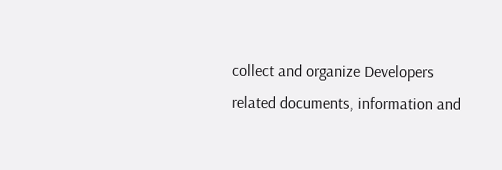collect and organize Developers related documents, information and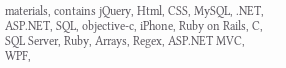materials, contains jQuery, Html, CSS, MySQL, .NET, ASP.NET, SQL, objective-c, iPhone, Ruby on Rails, C, SQL Server, Ruby, Arrays, Regex, ASP.NET MVC, WPF,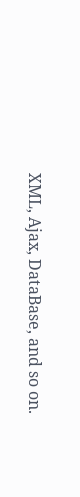XML, Ajax, DataBase, and so on.